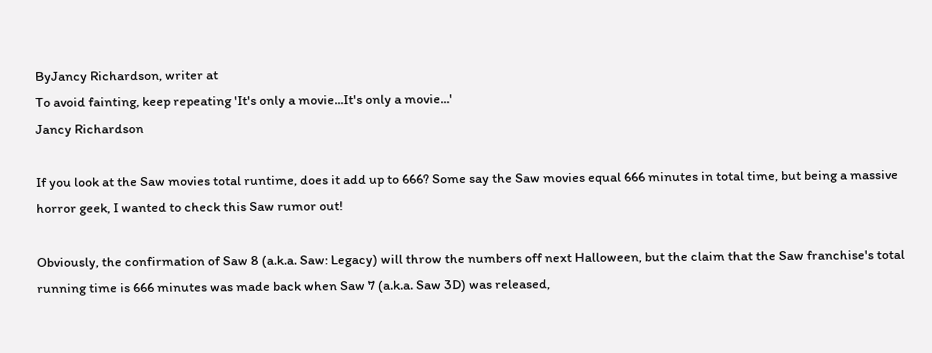ByJancy Richardson, writer at
To avoid fainting, keep repeating 'It's only a movie...It's only a movie...'
Jancy Richardson

If you look at the Saw movies total runtime, does it add up to 666? Some say the Saw movies equal 666 minutes in total time, but being a massive horror geek, I wanted to check this Saw rumor out!

Obviously, the confirmation of Saw 8 (a.k.a. Saw: Legacy) will throw the numbers off next Halloween, but the claim that the Saw franchise's total running time is 666 minutes was made back when Saw 7 (a.k.a. Saw 3D) was released,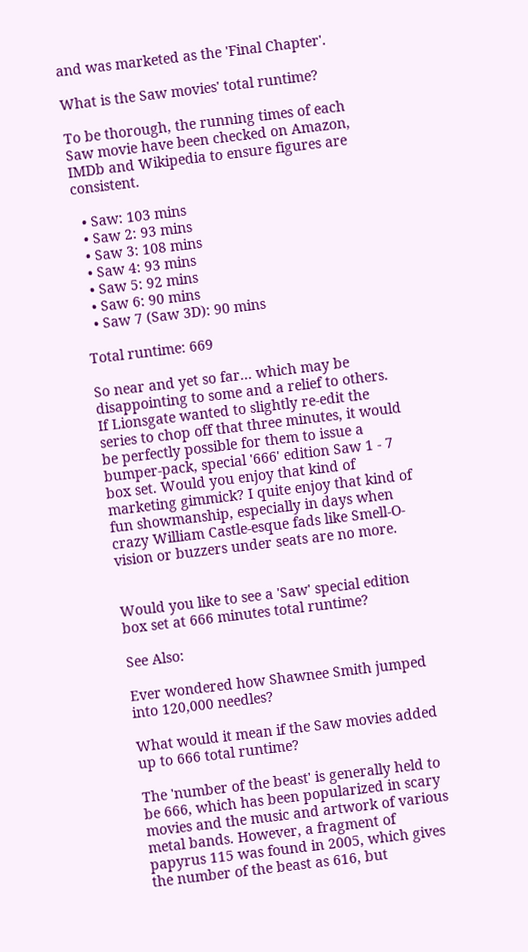and was marketed as the 'Final Chapter'.

What is the Saw movies' total runtime?

To be thorough, the running times of each Saw movie have been checked on Amazon, IMDb and Wikipedia to ensure figures are consistent.

  • Saw: 103 mins
  • Saw 2: 93 mins
  • Saw 3: 108 mins
  • Saw 4: 93 mins
  • Saw 5: 92 mins
  • Saw 6: 90 mins
  • Saw 7 (Saw 3D): 90 mins

Total runtime: 669

So near and yet so far... which may be disappointing to some and a relief to others. If Lionsgate wanted to slightly re-edit the series to chop off that three minutes, it would be perfectly possible for them to issue a bumper-pack, special '666' edition Saw 1 - 7 box set. Would you enjoy that kind of marketing gimmick? I quite enjoy that kind of fun showmanship, especially in days when crazy William Castle-esque fads like Smell-O-vision or buzzers under seats are no more.


Would you like to see a 'Saw' special edition box set at 666 minutes total runtime?

See Also:

Ever wondered how Shawnee Smith jumped into 120,000 needles?

What would it mean if the Saw movies added up to 666 total runtime?

The 'number of the beast' is generally held to be 666, which has been popularized in scary movies and the music and artwork of various metal bands. However, a fragment of papyrus 115 was found in 2005, which gives the number of the beast as 616, but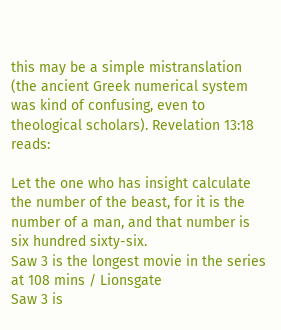this may be a simple mistranslation (the ancient Greek numerical system was kind of confusing, even to theological scholars). Revelation 13:18 reads:

Let the one who has insight calculate the number of the beast, for it is the number of a man, and that number is six hundred sixty-six.
Saw 3 is the longest movie in the series at 108 mins / Lionsgate
Saw 3 is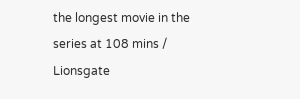the longest movie in the series at 108 mins / Lionsgate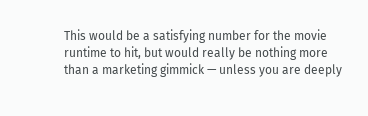This would be a satisfying number for the movie runtime to hit, but would really be nothing more than a marketing gimmick — unless you are deeply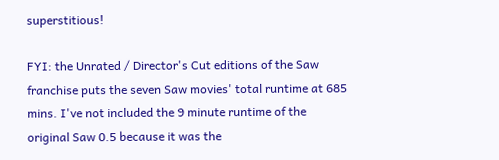superstitious!

FYI: the Unrated / Director's Cut editions of the Saw franchise puts the seven Saw movies' total runtime at 685 mins. I've not included the 9 minute runtime of the original Saw 0.5 because it was the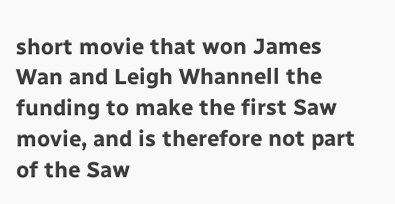short movie that won James Wan and Leigh Whannell the funding to make the first Saw movie, and is therefore not part of the Saw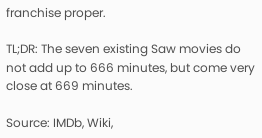franchise proper.

TL;DR: The seven existing Saw movies do not add up to 666 minutes, but come very close at 669 minutes.

Source: IMDb, Wiki,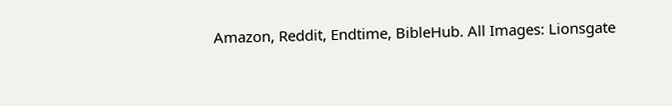Amazon, Reddit, Endtime, BibleHub. All Images: Lionsgate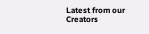Latest from our Creators